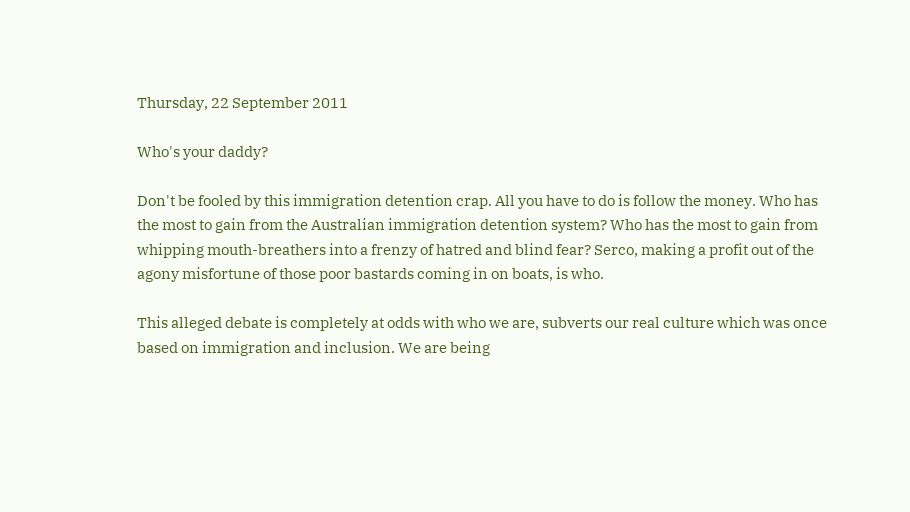Thursday, 22 September 2011

Who's your daddy?

Don't be fooled by this immigration detention crap. All you have to do is follow the money. Who has the most to gain from the Australian immigration detention system? Who has the most to gain from whipping mouth-breathers into a frenzy of hatred and blind fear? Serco, making a profit out of the agony misfortune of those poor bastards coming in on boats, is who.

This alleged debate is completely at odds with who we are, subverts our real culture which was once based on immigration and inclusion. We are being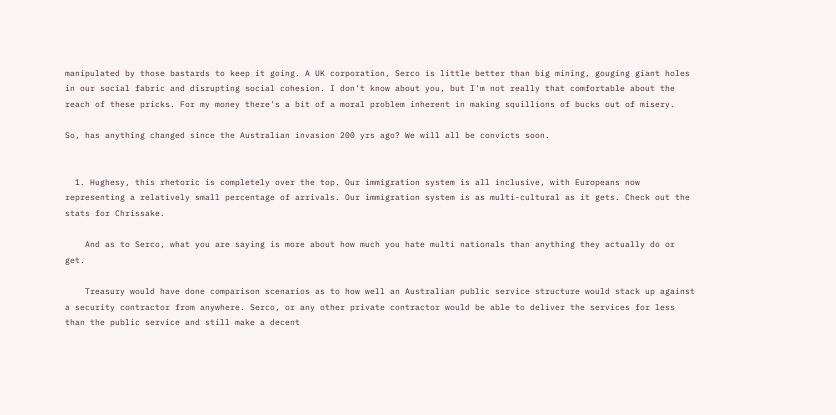manipulated by those bastards to keep it going. A UK corporation, Serco is little better than big mining, gouging giant holes in our social fabric and disrupting social cohesion. I don't know about you, but I'm not really that comfortable about the reach of these pricks. For my money there's a bit of a moral problem inherent in making squillions of bucks out of misery.

So, has anything changed since the Australian invasion 200 yrs ago? We will all be convicts soon.


  1. Hughesy, this rhetoric is completely over the top. Our immigration system is all inclusive, with Europeans now representing a relatively small percentage of arrivals. Our immigration system is as multi-cultural as it gets. Check out the stats for Chrissake.

    And as to Serco, what you are saying is more about how much you hate multi nationals than anything they actually do or get.

    Treasury would have done comparison scenarios as to how well an Australian public service structure would stack up against a security contractor from anywhere. Serco, or any other private contractor would be able to deliver the services for less than the public service and still make a decent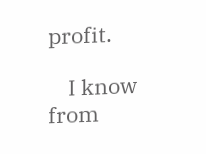profit.

    I know from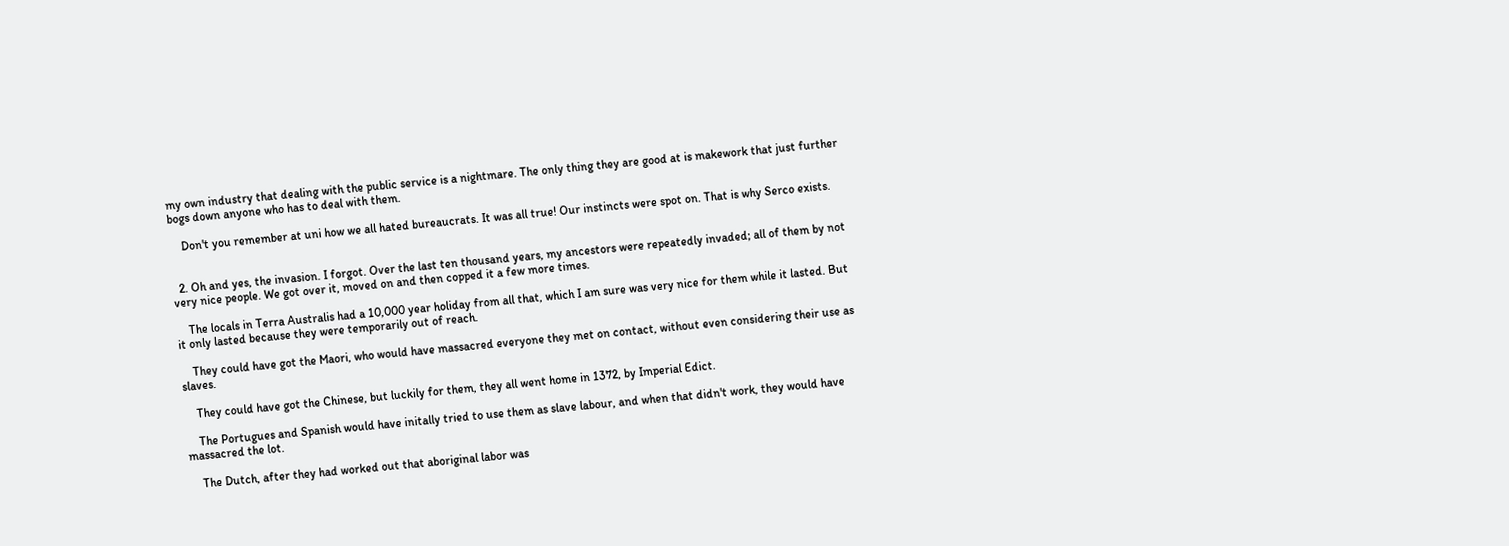my own industry that dealing with the public service is a nightmare. The only thing they are good at is makework that just further bogs down anyone who has to deal with them.

    Don't you remember at uni how we all hated bureaucrats. It was all true! Our instincts were spot on. That is why Serco exists.


  2. Oh and yes, the invasion. I forgot. Over the last ten thousand years, my ancestors were repeatedly invaded; all of them by not very nice people. We got over it, moved on and then copped it a few more times.

    The locals in Terra Australis had a 10,000 year holiday from all that, which I am sure was very nice for them while it lasted. But it only lasted because they were temporarily out of reach.

    They could have got the Maori, who would have massacred everyone they met on contact, without even considering their use as slaves.

    They could have got the Chinese, but luckily for them, they all went home in 1372, by Imperial Edict.

    The Portugues and Spanish would have initally tried to use them as slave labour, and when that didn't work, they would have massacred the lot.

    The Dutch, after they had worked out that aboriginal labor was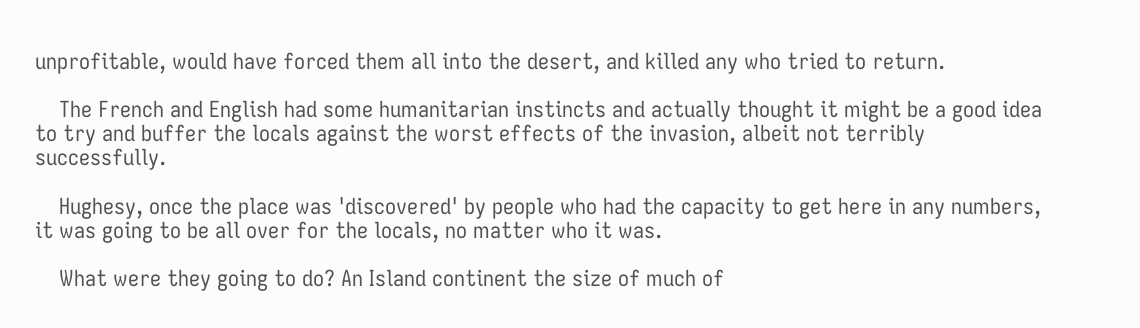unprofitable, would have forced them all into the desert, and killed any who tried to return.

    The French and English had some humanitarian instincts and actually thought it might be a good idea to try and buffer the locals against the worst effects of the invasion, albeit not terribly successfully.

    Hughesy, once the place was 'discovered' by people who had the capacity to get here in any numbers, it was going to be all over for the locals, no matter who it was.

    What were they going to do? An Island continent the size of much of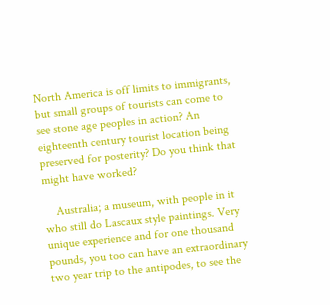North America is off limits to immigrants, but small groups of tourists can come to see stone age peoples in action? An eighteenth century tourist location being preserved for posterity? Do you think that might have worked?

    Australia; a museum, with people in it who still do Lascaux style paintings. Very unique experience and for one thousand pounds, you too can have an extraordinary two year trip to the antipodes, to see the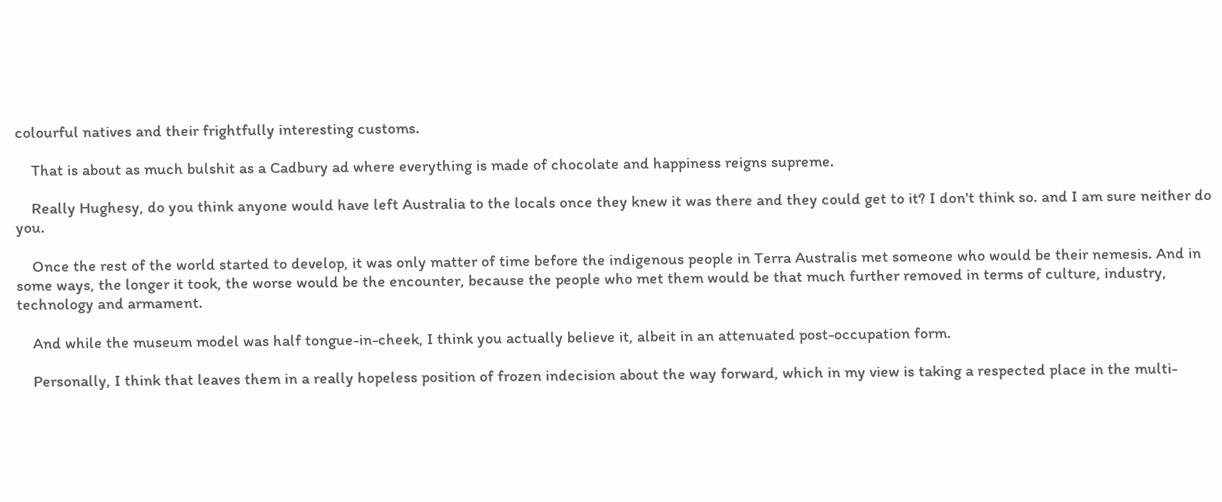colourful natives and their frightfully interesting customs.

    That is about as much bulshit as a Cadbury ad where everything is made of chocolate and happiness reigns supreme.

    Really Hughesy, do you think anyone would have left Australia to the locals once they knew it was there and they could get to it? I don't think so. and I am sure neither do you.

    Once the rest of the world started to develop, it was only matter of time before the indigenous people in Terra Australis met someone who would be their nemesis. And in some ways, the longer it took, the worse would be the encounter, because the people who met them would be that much further removed in terms of culture, industry, technology and armament.

    And while the museum model was half tongue-in-cheek, I think you actually believe it, albeit in an attenuated post-occupation form.

    Personally, I think that leaves them in a really hopeless position of frozen indecision about the way forward, which in my view is taking a respected place in the multi-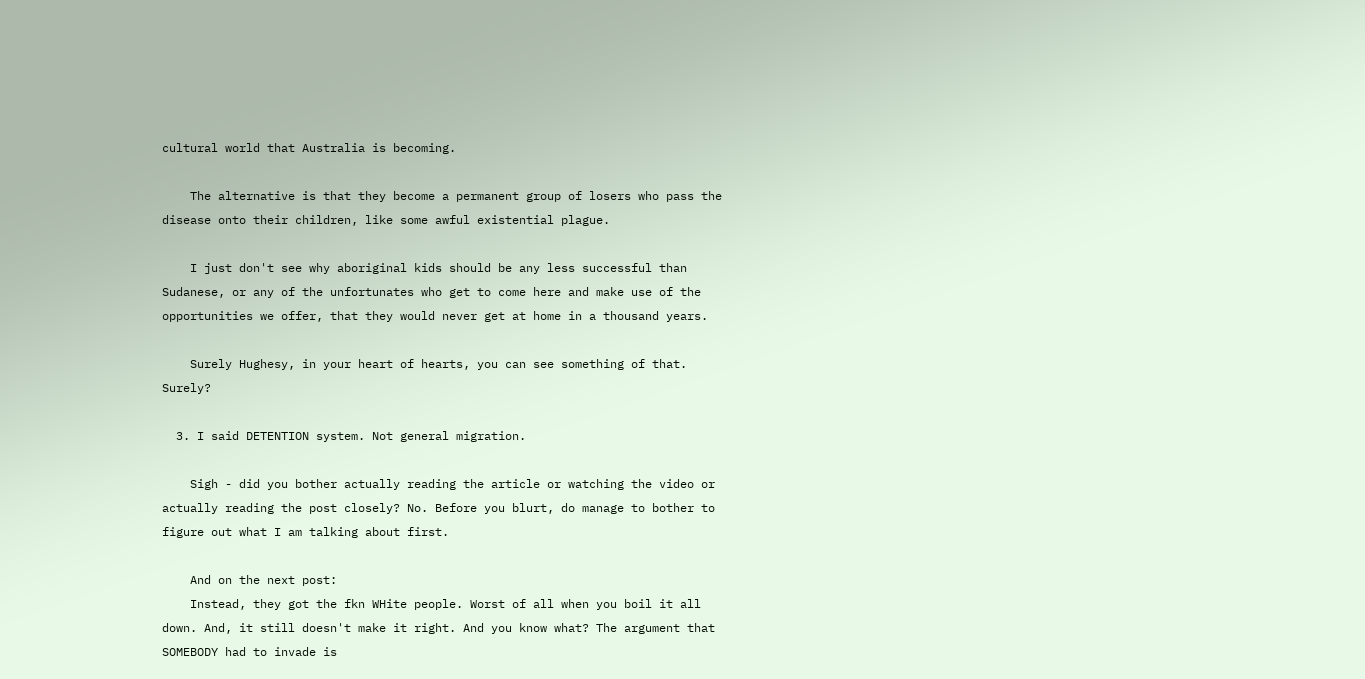cultural world that Australia is becoming.

    The alternative is that they become a permanent group of losers who pass the disease onto their children, like some awful existential plague.

    I just don't see why aboriginal kids should be any less successful than Sudanese, or any of the unfortunates who get to come here and make use of the opportunities we offer, that they would never get at home in a thousand years.

    Surely Hughesy, in your heart of hearts, you can see something of that. Surely?

  3. I said DETENTION system. Not general migration.

    Sigh - did you bother actually reading the article or watching the video or actually reading the post closely? No. Before you blurt, do manage to bother to figure out what I am talking about first.

    And on the next post:
    Instead, they got the fkn WHite people. Worst of all when you boil it all down. And, it still doesn't make it right. And you know what? The argument that SOMEBODY had to invade is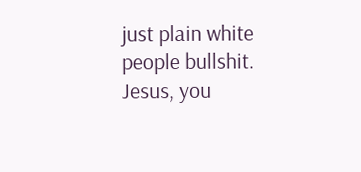just plain white people bullshit. Jesus, you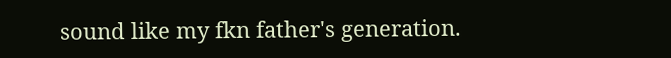sound like my fkn father's generation.